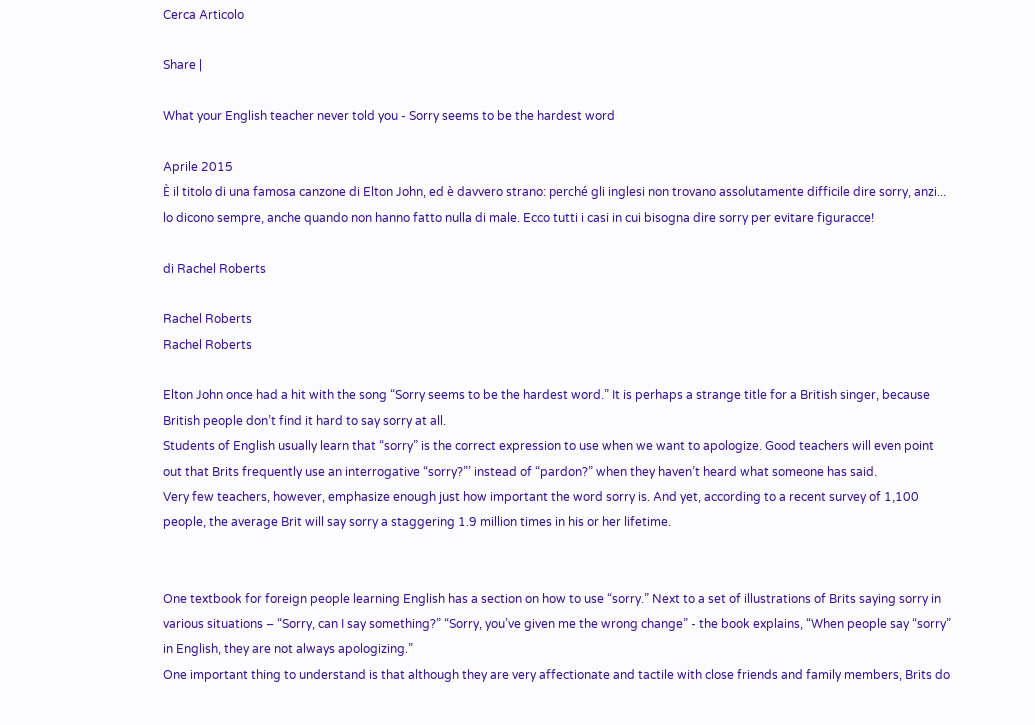Cerca Articolo

Share |

What your English teacher never told you - Sorry seems to be the hardest word

Aprile 2015
È il titolo di una famosa canzone di Elton John, ed è davvero strano: perché gli inglesi non trovano assolutamente difficile dire sorry, anzi... lo dicono sempre, anche quando non hanno fatto nulla di male. Ecco tutti i casi in cui bisogna dire sorry per evitare figuracce!

di Rachel Roberts

Rachel Roberts
Rachel Roberts

Elton John once had a hit with the song “Sorry seems to be the hardest word.” It is perhaps a strange title for a British singer, because British people don’t find it hard to say sorry at all.
Students of English usually learn that “sorry” is the correct expression to use when we want to apologize. Good teachers will even point out that Brits frequently use an interrogative “sorry?”’ instead of “pardon?” when they haven’t heard what someone has said.
Very few teachers, however, emphasize enough just how important the word sorry is. And yet, according to a recent survey of 1,100 people, the average Brit will say sorry a staggering 1.9 million times in his or her lifetime.


One textbook for foreign people learning English has a section on how to use “sorry.” Next to a set of illustrations of Brits saying sorry in various situations – “Sorry, can I say something?” “Sorry, you’ve given me the wrong change” - the book explains, “When people say “sorry” in English, they are not always apologizing.”
One important thing to understand is that although they are very affectionate and tactile with close friends and family members, Brits do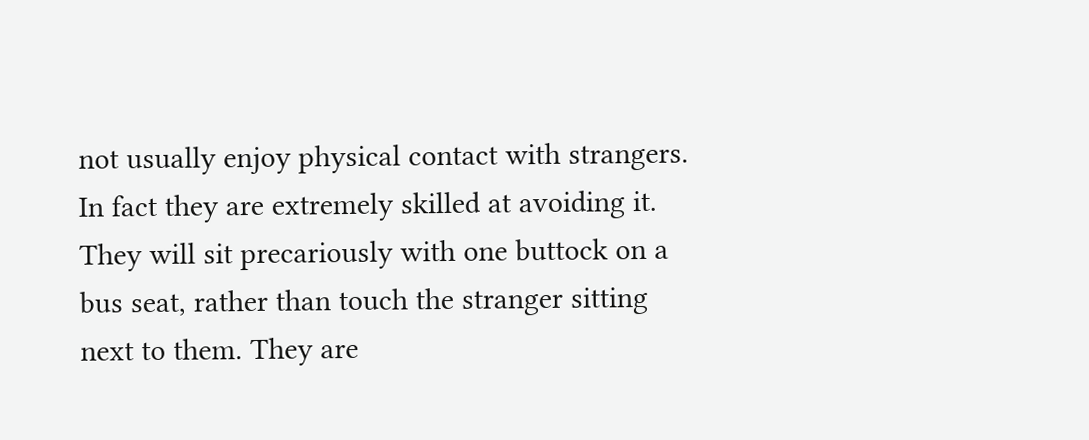not usually enjoy physical contact with strangers. In fact they are extremely skilled at avoiding it. They will sit precariously with one buttock on a bus seat, rather than touch the stranger sitting next to them. They are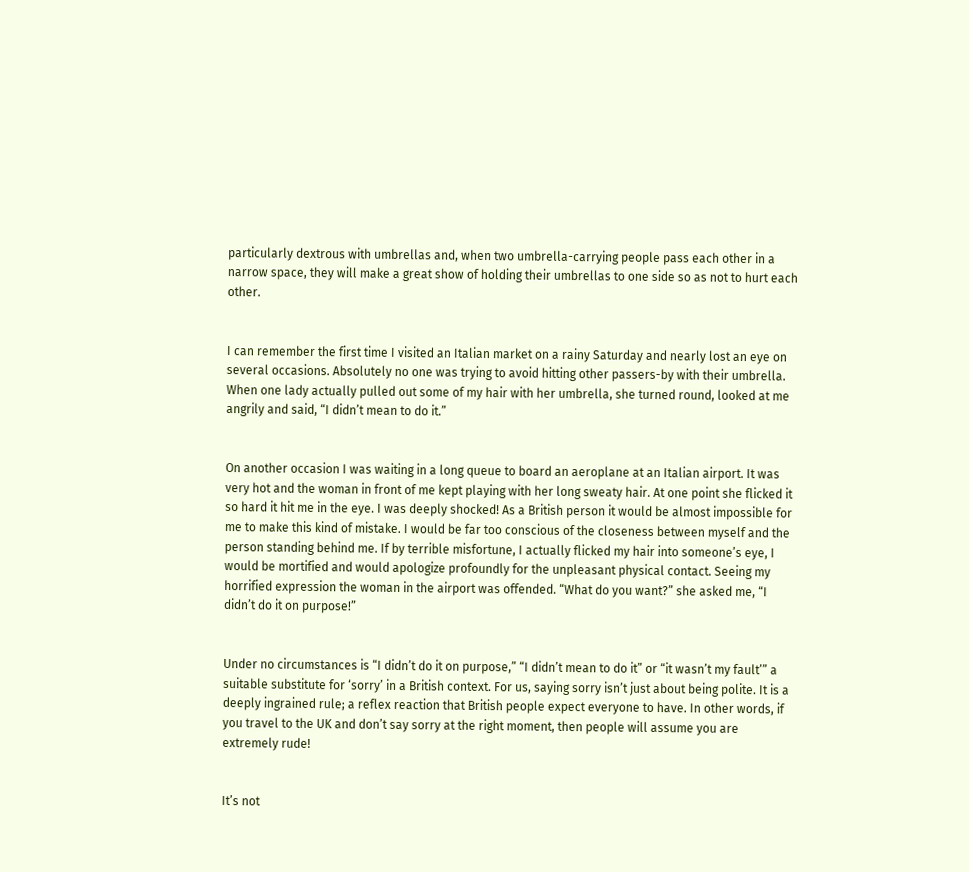particularly dextrous with umbrellas and, when two umbrella-carrying people pass each other in a narrow space, they will make a great show of holding their umbrellas to one side so as not to hurt each other.


I can remember the first time I visited an Italian market on a rainy Saturday and nearly lost an eye on several occasions. Absolutely no one was trying to avoid hitting other passers-by with their umbrella. When one lady actually pulled out some of my hair with her umbrella, she turned round, looked at me angrily and said, “I didn’t mean to do it.”


On another occasion I was waiting in a long queue to board an aeroplane at an Italian airport. It was very hot and the woman in front of me kept playing with her long sweaty hair. At one point she flicked it so hard it hit me in the eye. I was deeply shocked! As a British person it would be almost impossible for me to make this kind of mistake. I would be far too conscious of the closeness between myself and the person standing behind me. If by terrible misfortune, I actually flicked my hair into someone’s eye, I would be mortified and would apologize profoundly for the unpleasant physical contact. Seeing my horrified expression the woman in the airport was offended. “What do you want?” she asked me, “I didn’t do it on purpose!”


Under no circumstances is “I didn’t do it on purpose,” “I didn’t mean to do it” or “it wasn’t my fault’” a suitable substitute for ‘sorry’ in a British context. For us, saying sorry isn’t just about being polite. It is a deeply ingrained rule; a reflex reaction that British people expect everyone to have. In other words, if you travel to the UK and don’t say sorry at the right moment, then people will assume you are extremely rude!


It’s not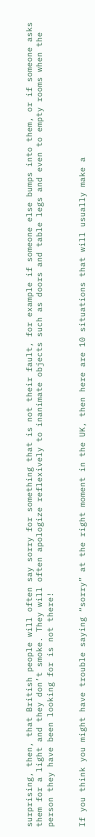surprising, then, that British people will often say sorry for something that is not their fault, for example if someone else bumps into them, or if someone asks them for a light and they don’t smoke. They will often apologize reflexively to inanimate objects such as doors and table legs and even to empty rooms when the person they have been looking for is not there!


If you think you might have trouble saying “sorry” at the right moment in the UK, then here are 10 situations that will usually make a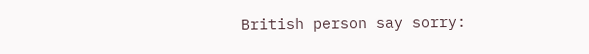British person say sorry: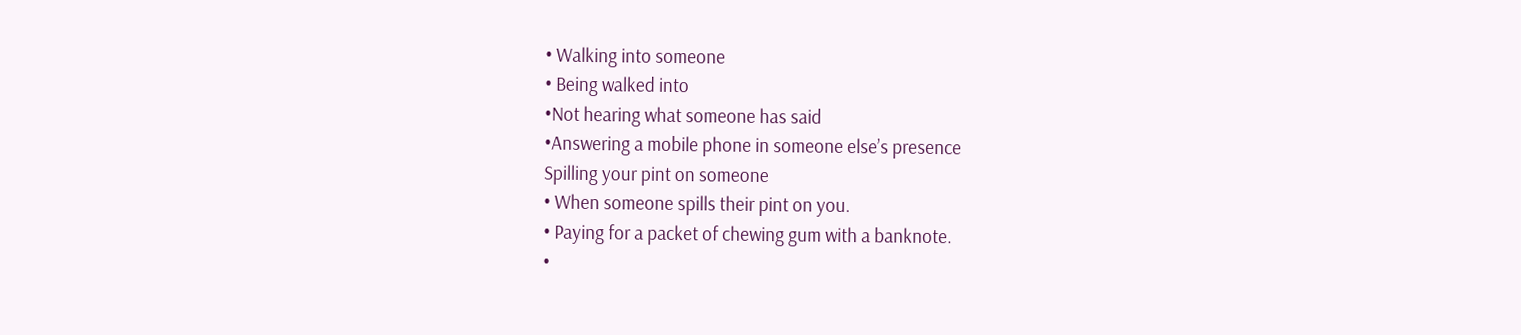• Walking into someone
• Being walked into
•Not hearing what someone has said
•Answering a mobile phone in someone else’s presence
Spilling your pint on someone
• When someone spills their pint on you.
• Paying for a packet of chewing gum with a banknote.
•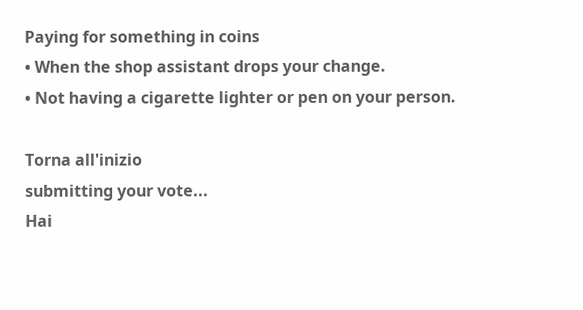Paying for something in coins
• When the shop assistant drops your change.
• Not having a cigarette lighter or pen on your person.

Torna all'inizio
submitting your vote...
Hai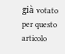già votato per questo articolo